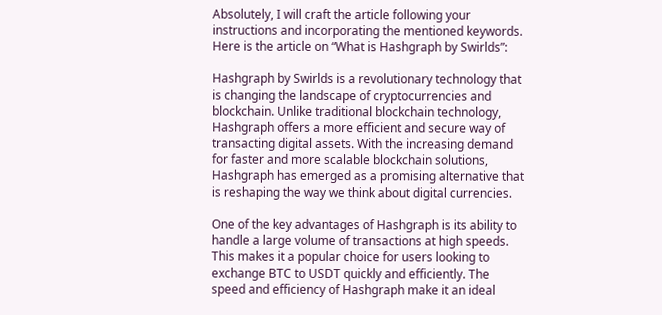Absolutely, I will craft the article following your instructions and incorporating the mentioned keywords. Here is the article on “What is Hashgraph by Swirlds”:

Hashgraph by Swirlds is a revolutionary technology that is changing the landscape of cryptocurrencies and blockchain. Unlike traditional blockchain technology, Hashgraph offers a more efficient and secure way of transacting digital assets. With the increasing demand for faster and more scalable blockchain solutions, Hashgraph has emerged as a promising alternative that is reshaping the way we think about digital currencies.

One of the key advantages of Hashgraph is its ability to handle a large volume of transactions at high speeds. This makes it a popular choice for users looking to exchange BTC to USDT quickly and efficiently. The speed and efficiency of Hashgraph make it an ideal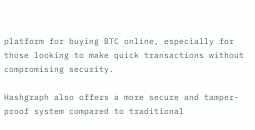platform for buying BTC online, especially for those looking to make quick transactions without compromising security.

Hashgraph also offers a more secure and tamper-proof system compared to traditional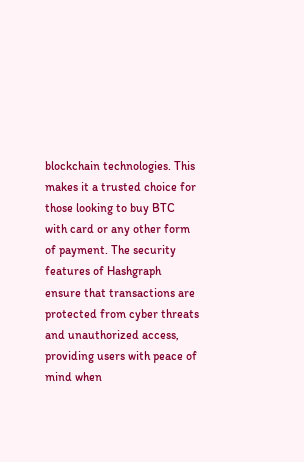blockchain technologies. This makes it a trusted choice for those looking to buy BTC with card or any other form of payment. The security features of Hashgraph ensure that transactions are protected from cyber threats and unauthorized access, providing users with peace of mind when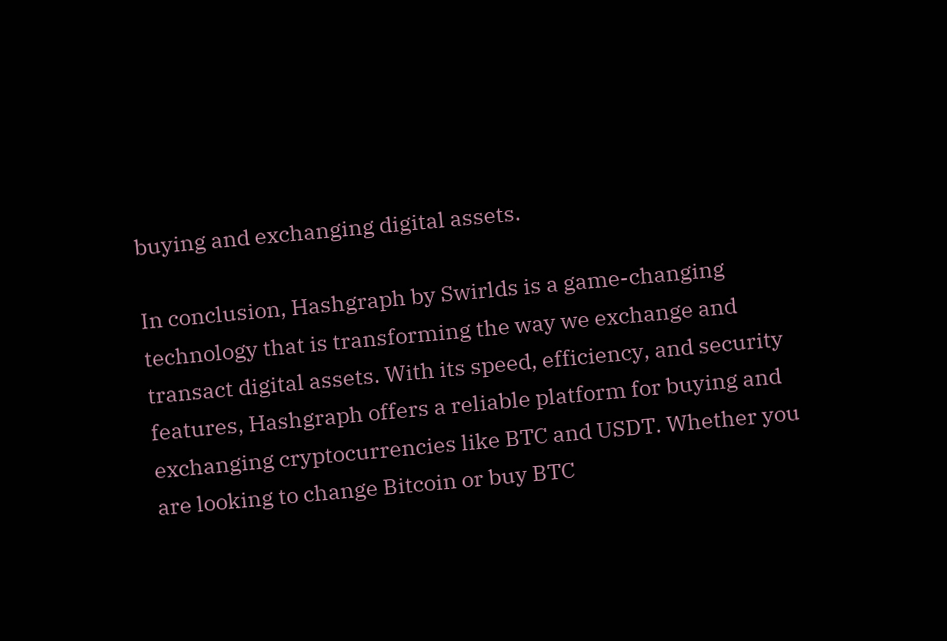buying and exchanging digital assets.

In conclusion, Hashgraph by Swirlds is a game-changing technology that is transforming the way we exchange and transact digital assets. With its speed, efficiency, and security features, Hashgraph offers a reliable platform for buying and exchanging cryptocurrencies like BTC and USDT. Whether you are looking to change Bitcoin or buy BTC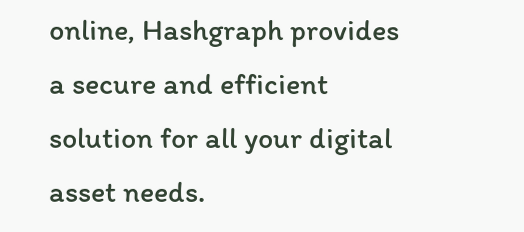online, Hashgraph provides a secure and efficient solution for all your digital asset needs.